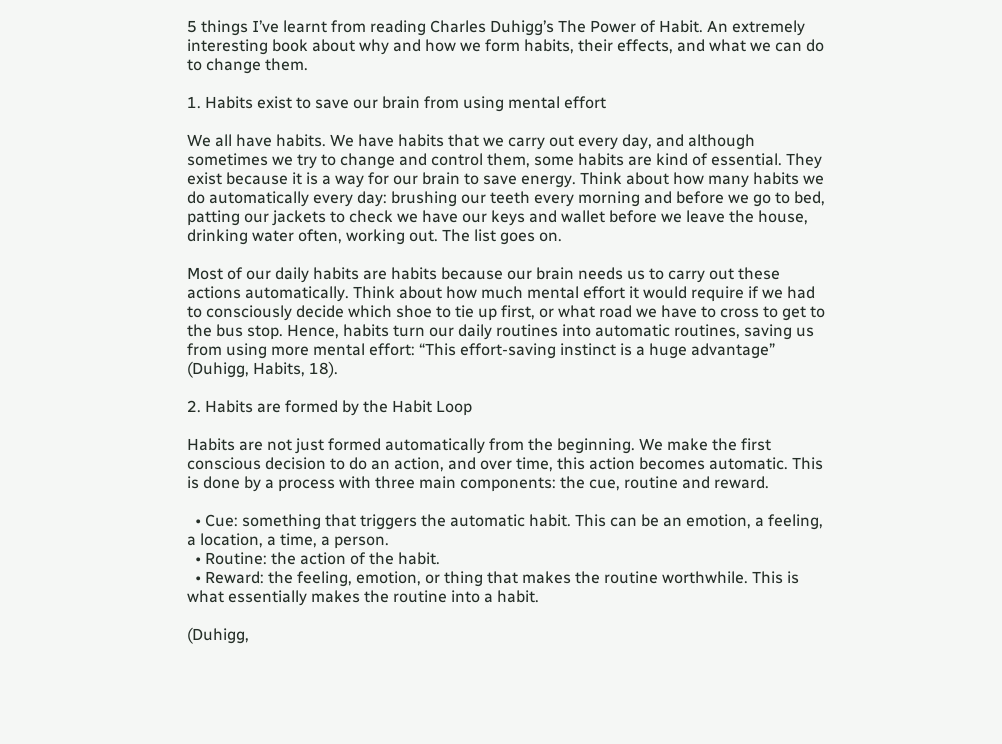5 things I’ve learnt from reading Charles Duhigg’s The Power of Habit. An extremely interesting book about why and how we form habits, their effects, and what we can do to change them.

1. Habits exist to save our brain from using mental effort

We all have habits. We have habits that we carry out every day, and although sometimes we try to change and control them, some habits are kind of essential. They exist because it is a way for our brain to save energy. Think about how many habits we do automatically every day: brushing our teeth every morning and before we go to bed, patting our jackets to check we have our keys and wallet before we leave the house, drinking water often, working out. The list goes on.

Most of our daily habits are habits because our brain needs us to carry out these actions automatically. Think about how much mental effort it would require if we had to consciously decide which shoe to tie up first, or what road we have to cross to get to the bus stop. Hence, habits turn our daily routines into automatic routines, saving us from using more mental effort: “This effort-saving instinct is a huge advantage” (Duhigg, Habits, 18).

2. Habits are formed by the Habit Loop

Habits are not just formed automatically from the beginning. We make the first conscious decision to do an action, and over time, this action becomes automatic. This is done by a process with three main components: the cue, routine and reward.

  • Cue: something that triggers the automatic habit. This can be an emotion, a feeling, a location, a time, a person.
  • Routine: the action of the habit.
  • Reward: the feeling, emotion, or thing that makes the routine worthwhile. This is what essentially makes the routine into a habit.

(Duhigg,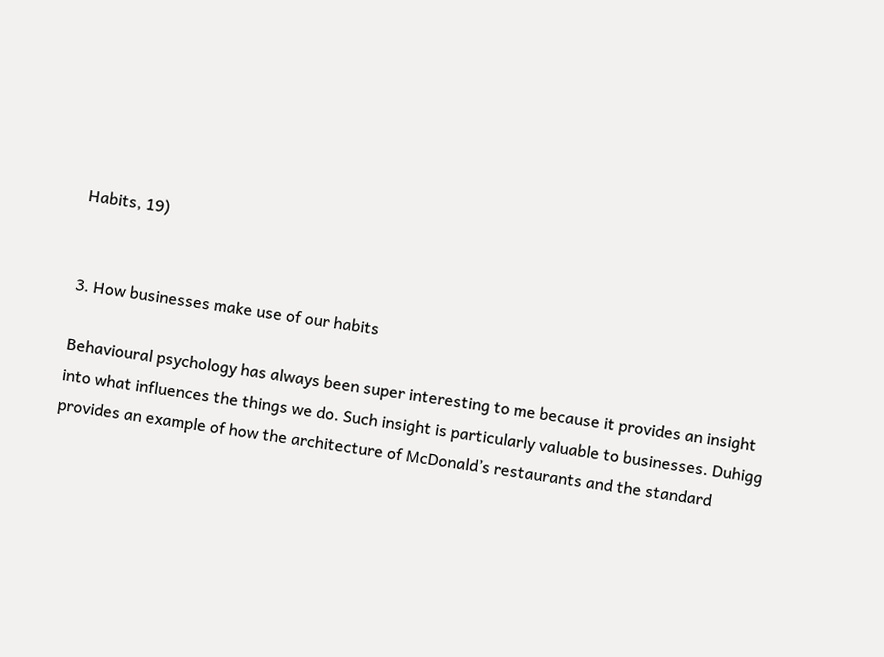Habits, 19)


3. How businesses make use of our habits

Behavioural psychology has always been super interesting to me because it provides an insight into what influences the things we do. Such insight is particularly valuable to businesses. Duhigg provides an example of how the architecture of McDonald’s restaurants and the standard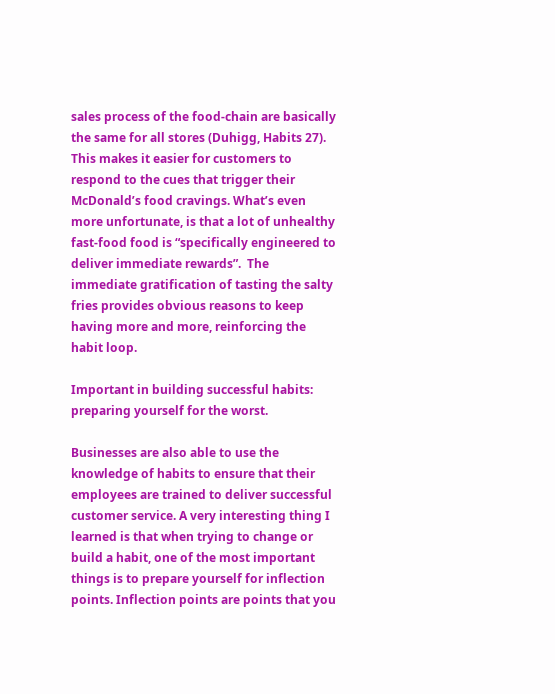sales process of the food-chain are basically the same for all stores (Duhigg, Habits 27). This makes it easier for customers to respond to the cues that trigger their McDonald’s food cravings. What’s even more unfortunate, is that a lot of unhealthy fast-food food is “specifically engineered to deliver immediate rewards”.  The immediate gratification of tasting the salty fries provides obvious reasons to keep having more and more, reinforcing the habit loop.

Important in building successful habits: preparing yourself for the worst.

Businesses are also able to use the knowledge of habits to ensure that their employees are trained to deliver successful customer service. A very interesting thing I learned is that when trying to change or build a habit, one of the most important things is to prepare yourself for inflection points. Inflection points are points that you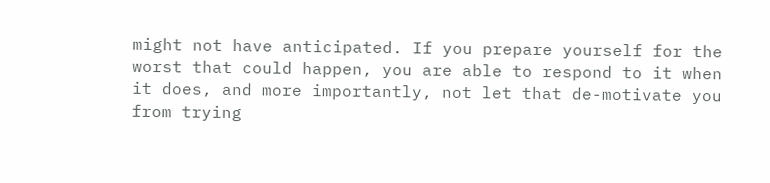might not have anticipated. If you prepare yourself for the worst that could happen, you are able to respond to it when it does, and more importantly, not let that de-motivate you from trying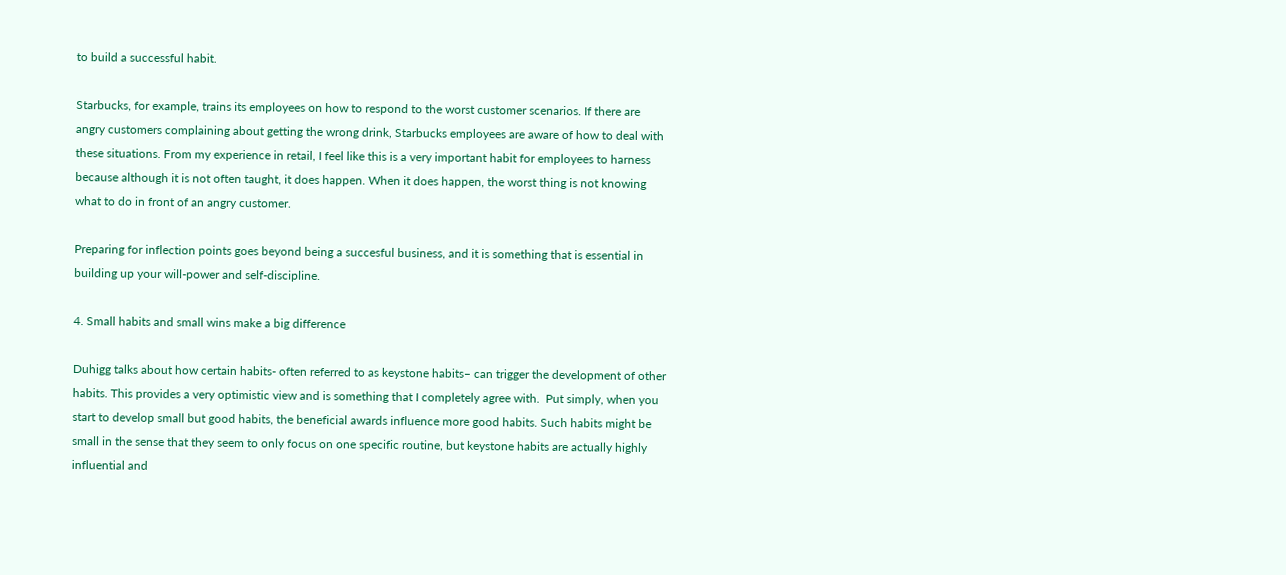to build a successful habit.

Starbucks, for example, trains its employees on how to respond to the worst customer scenarios. If there are angry customers complaining about getting the wrong drink, Starbucks employees are aware of how to deal with these situations. From my experience in retail, I feel like this is a very important habit for employees to harness because although it is not often taught, it does happen. When it does happen, the worst thing is not knowing what to do in front of an angry customer.

Preparing for inflection points goes beyond being a succesful business, and it is something that is essential in building up your will-power and self-discipline.

4. Small habits and small wins make a big difference

Duhigg talks about how certain habits- often referred to as keystone habits– can trigger the development of other habits. This provides a very optimistic view and is something that I completely agree with.  Put simply, when you start to develop small but good habits, the beneficial awards influence more good habits. Such habits might be small in the sense that they seem to only focus on one specific routine, but keystone habits are actually highly influential and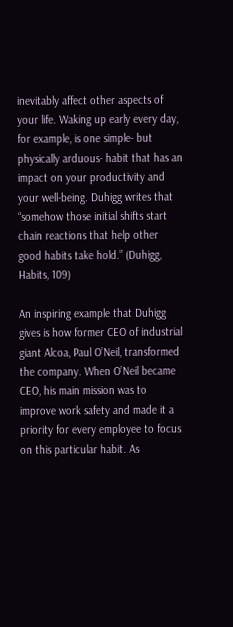inevitably affect other aspects of your life. Waking up early every day, for example, is one simple- but physically arduous- habit that has an impact on your productivity and your well-being. Duhigg writes that “somehow those initial shifts start chain reactions that help other good habits take hold.” (Duhigg, Habits, 109)

An inspiring example that Duhigg gives is how former CEO of industrial giant Alcoa, Paul O’Neil, transformed the company. When O’Neil became CEO, his main mission was to improve work safety and made it a priority for every employee to focus on this particular habit. As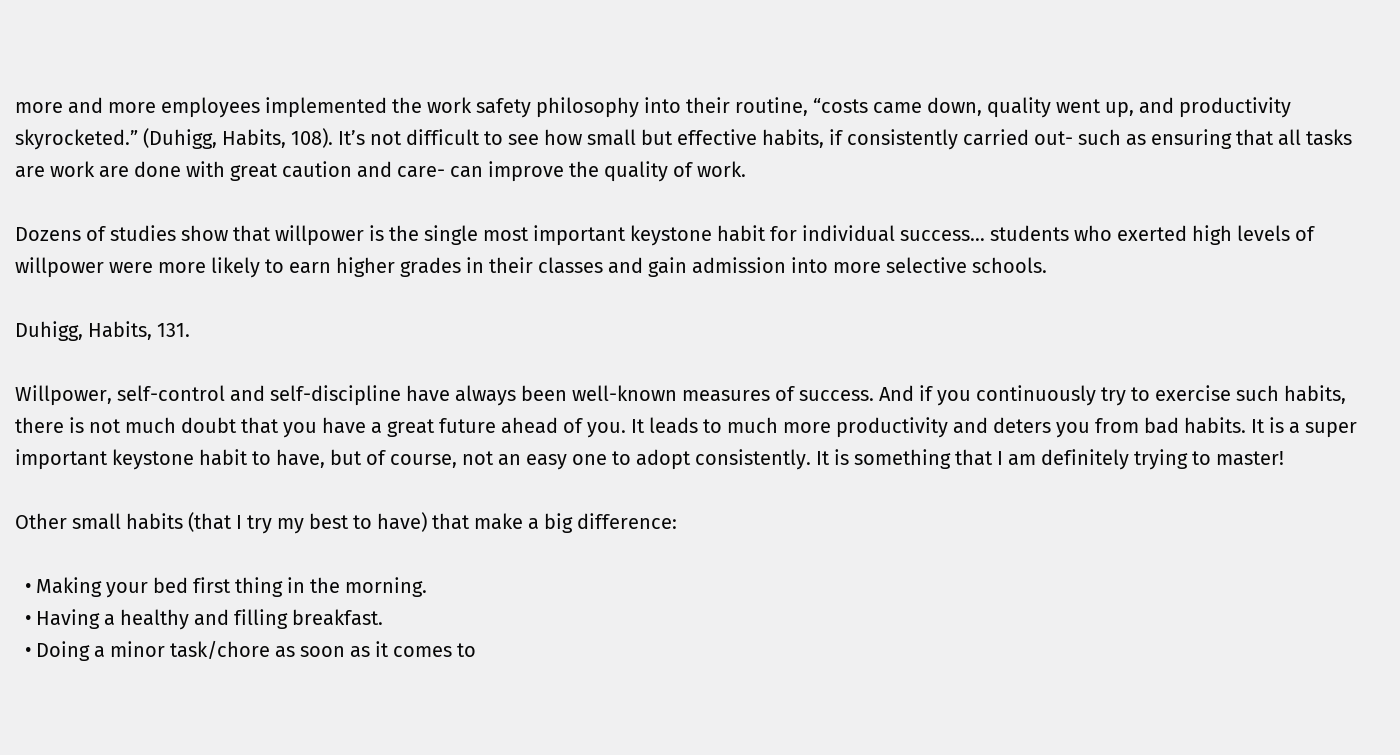more and more employees implemented the work safety philosophy into their routine, “costs came down, quality went up, and productivity skyrocketed.” (Duhigg, Habits, 108). It’s not difficult to see how small but effective habits, if consistently carried out- such as ensuring that all tasks are work are done with great caution and care- can improve the quality of work.

Dozens of studies show that willpower is the single most important keystone habit for individual success… students who exerted high levels of willpower were more likely to earn higher grades in their classes and gain admission into more selective schools.

Duhigg, Habits, 131.

Willpower, self-control and self-discipline have always been well-known measures of success. And if you continuously try to exercise such habits, there is not much doubt that you have a great future ahead of you. It leads to much more productivity and deters you from bad habits. It is a super important keystone habit to have, but of course, not an easy one to adopt consistently. It is something that I am definitely trying to master!

Other small habits (that I try my best to have) that make a big difference:

  • Making your bed first thing in the morning.
  • Having a healthy and filling breakfast.
  • Doing a minor task/chore as soon as it comes to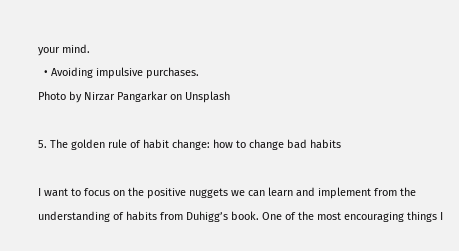your mind.
  • Avoiding impulsive purchases.
Photo by Nirzar Pangarkar on Unsplash

5. The golden rule of habit change: how to change bad habits

I want to focus on the positive nuggets we can learn and implement from the understanding of habits from Duhigg’s book. One of the most encouraging things I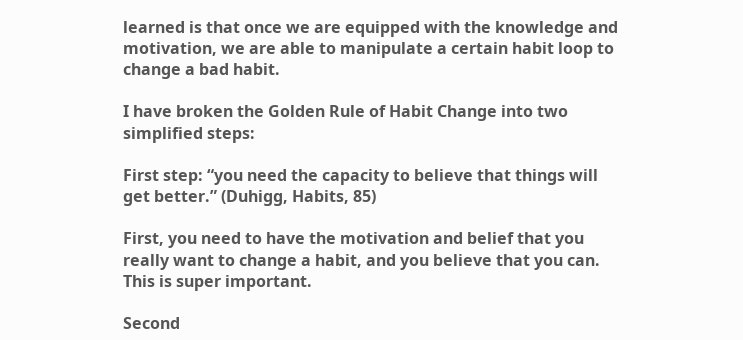learned is that once we are equipped with the knowledge and motivation, we are able to manipulate a certain habit loop to change a bad habit.

I have broken the Golden Rule of Habit Change into two simplified steps:

First step: “you need the capacity to believe that things will get better.” (Duhigg, Habits, 85)

First, you need to have the motivation and belief that you really want to change a habit, and you believe that you can. This is super important.

Second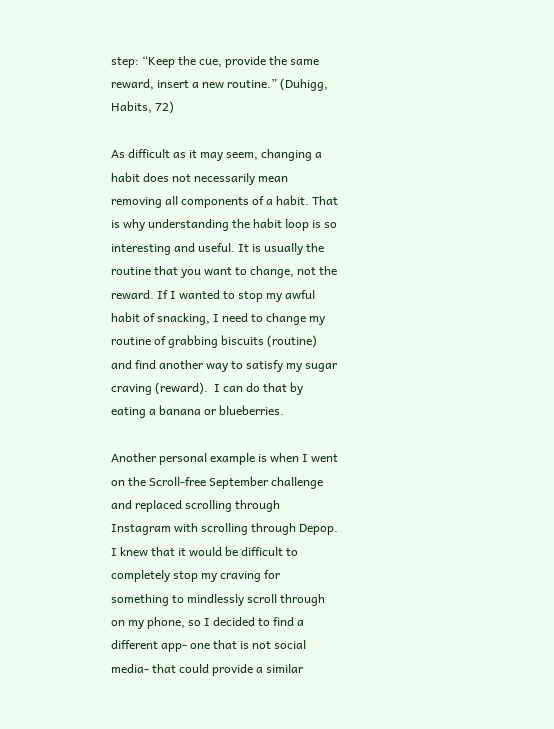step: “Keep the cue, provide the same reward, insert a new routine.” (Duhigg, Habits, 72)

As difficult as it may seem, changing a habit does not necessarily mean removing all components of a habit. That is why understanding the habit loop is so interesting and useful. It is usually the routine that you want to change, not the reward. If I wanted to stop my awful habit of snacking, I need to change my routine of grabbing biscuits (routine) and find another way to satisfy my sugar craving (reward).  I can do that by eating a banana or blueberries.

Another personal example is when I went on the Scroll-free September challenge and replaced scrolling through Instagram with scrolling through Depop. I knew that it would be difficult to completely stop my craving for something to mindlessly scroll through on my phone, so I decided to find a different app- one that is not social media- that could provide a similar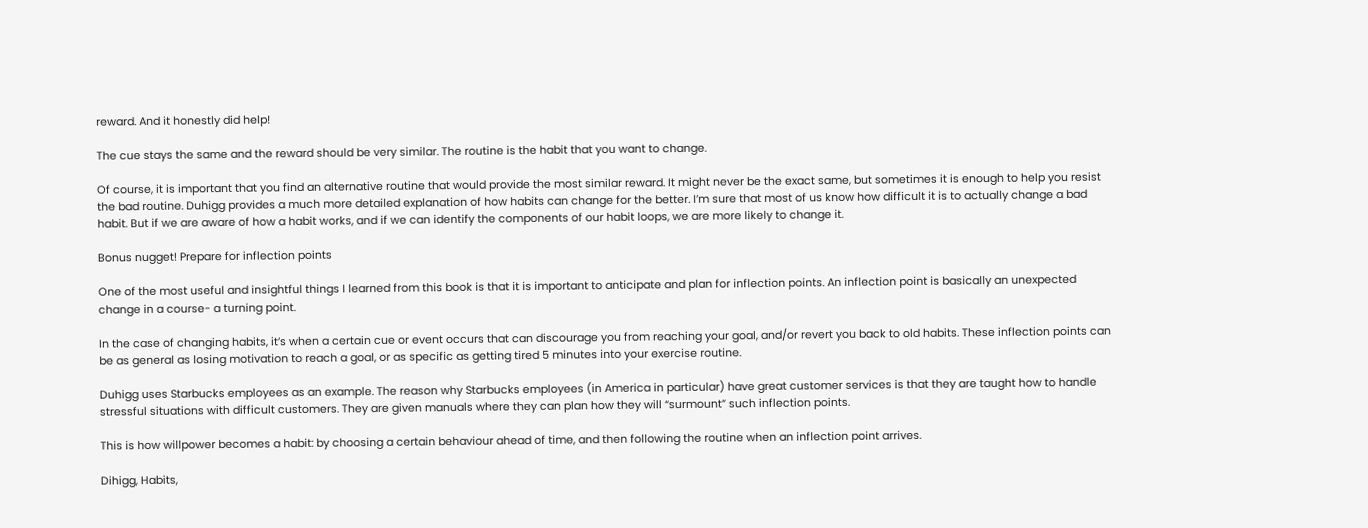reward. And it honestly did help!

The cue stays the same and the reward should be very similar. The routine is the habit that you want to change.

Of course, it is important that you find an alternative routine that would provide the most similar reward. It might never be the exact same, but sometimes it is enough to help you resist the bad routine. Duhigg provides a much more detailed explanation of how habits can change for the better. I’m sure that most of us know how difficult it is to actually change a bad habit. But if we are aware of how a habit works, and if we can identify the components of our habit loops, we are more likely to change it.

Bonus nugget! Prepare for inflection points

One of the most useful and insightful things I learned from this book is that it is important to anticipate and plan for inflection points. An inflection point is basically an unexpected change in a course- a turning point.

In the case of changing habits, it’s when a certain cue or event occurs that can discourage you from reaching your goal, and/or revert you back to old habits. These inflection points can be as general as losing motivation to reach a goal, or as specific as getting tired 5 minutes into your exercise routine.

Duhigg uses Starbucks employees as an example. The reason why Starbucks employees (in America in particular) have great customer services is that they are taught how to handle stressful situations with difficult customers. They are given manuals where they can plan how they will “surmount” such inflection points.

This is how willpower becomes a habit: by choosing a certain behaviour ahead of time, and then following the routine when an inflection point arrives.

Dihigg, Habits,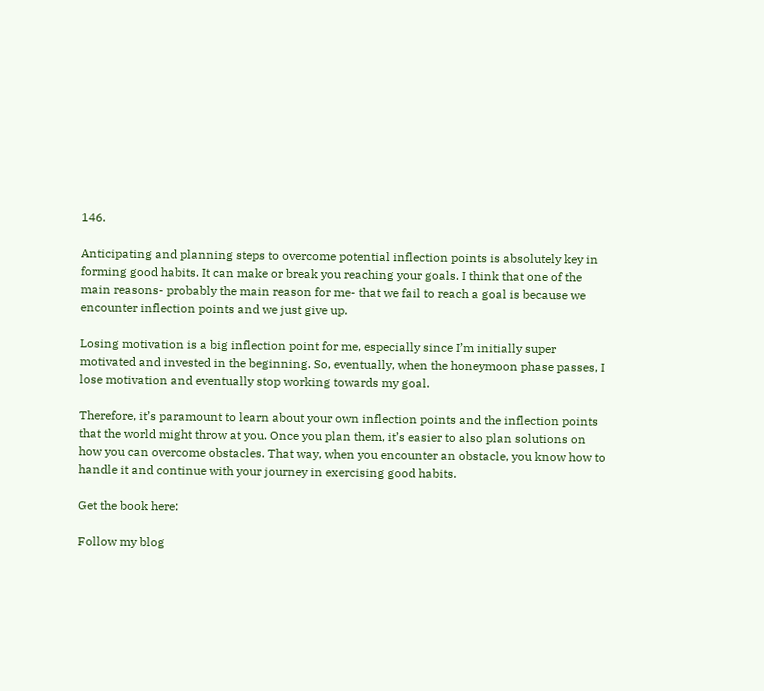146.

Anticipating and planning steps to overcome potential inflection points is absolutely key in forming good habits. It can make or break you reaching your goals. I think that one of the main reasons- probably the main reason for me- that we fail to reach a goal is because we encounter inflection points and we just give up.

Losing motivation is a big inflection point for me, especially since I’m initially super motivated and invested in the beginning. So, eventually, when the honeymoon phase passes, I lose motivation and eventually stop working towards my goal.

Therefore, it’s paramount to learn about your own inflection points and the inflection points that the world might throw at you. Once you plan them, it’s easier to also plan solutions on how you can overcome obstacles. That way, when you encounter an obstacle, you know how to handle it and continue with your journey in exercising good habits.

Get the book here:

Follow my blog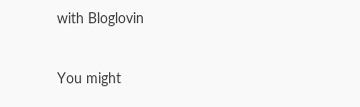with Bloglovin


You might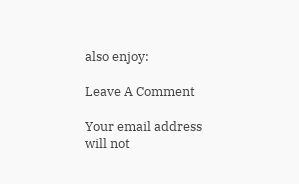also enjoy:

Leave A Comment

Your email address will not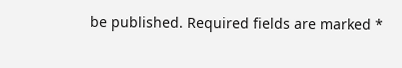be published. Required fields are marked *